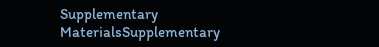Supplementary MaterialsSupplementary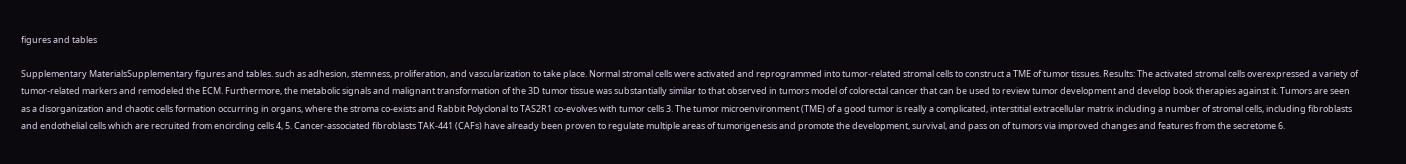figures and tables

Supplementary MaterialsSupplementary figures and tables. such as adhesion, stemness, proliferation, and vascularization to take place. Normal stromal cells were activated and reprogrammed into tumor-related stromal cells to construct a TME of tumor tissues. Results: The activated stromal cells overexpressed a variety of tumor-related markers and remodeled the ECM. Furthermore, the metabolic signals and malignant transformation of the 3D tumor tissue was substantially similar to that observed in tumors model of colorectal cancer that can be used to review tumor development and develop book therapies against it. Tumors are seen as a disorganization and chaotic cells formation occurring in organs, where the stroma co-exists and Rabbit Polyclonal to TAS2R1 co-evolves with tumor cells 3. The tumor microenvironment (TME) of a good tumor is really a complicated, interstitial extracellular matrix including a number of stromal cells, including fibroblasts and endothelial cells which are recruited from encircling cells 4, 5. Cancer-associated fibroblasts TAK-441 (CAFs) have already been proven to regulate multiple areas of tumorigenesis and promote the development, survival, and pass on of tumors via improved changes and features from the secretome 6.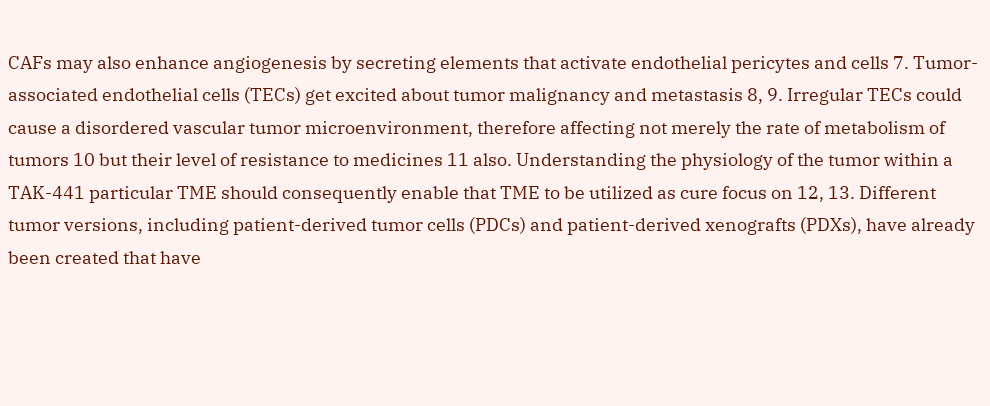CAFs may also enhance angiogenesis by secreting elements that activate endothelial pericytes and cells 7. Tumor-associated endothelial cells (TECs) get excited about tumor malignancy and metastasis 8, 9. Irregular TECs could cause a disordered vascular tumor microenvironment, therefore affecting not merely the rate of metabolism of tumors 10 but their level of resistance to medicines 11 also. Understanding the physiology of the tumor within a TAK-441 particular TME should consequently enable that TME to be utilized as cure focus on 12, 13. Different tumor versions, including patient-derived tumor cells (PDCs) and patient-derived xenografts (PDXs), have already been created that have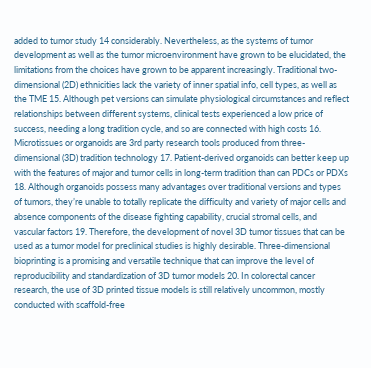added to tumor study 14 considerably. Nevertheless, as the systems of tumor development as well as the tumor microenvironment have grown to be elucidated, the limitations from the choices have grown to be apparent increasingly. Traditional two-dimensional (2D) ethnicities lack the variety of inner spatial info, cell types, as well as the TME 15. Although pet versions can simulate physiological circumstances and reflect relationships between different systems, clinical tests experienced a low price of success, needing a long tradition cycle, and so are connected with high costs 16. Microtissues or organoids are 3rd party research tools produced from three-dimensional (3D) tradition technology 17. Patient-derived organoids can better keep up with the features of major and tumor cells in long-term tradition than can PDCs or PDXs 18. Although organoids possess many advantages over traditional versions and types of tumors, they’re unable to totally replicate the difficulty and variety of major cells and absence components of the disease fighting capability, crucial stromal cells, and vascular factors 19. Therefore, the development of novel 3D tumor tissues that can be used as a tumor model for preclinical studies is highly desirable. Three-dimensional bioprinting is a promising and versatile technique that can improve the level of reproducibility and standardization of 3D tumor models 20. In colorectal cancer research, the use of 3D printed tissue models is still relatively uncommon, mostly conducted with scaffold-free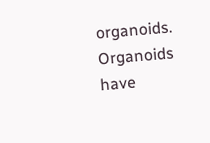organoids. Organoids have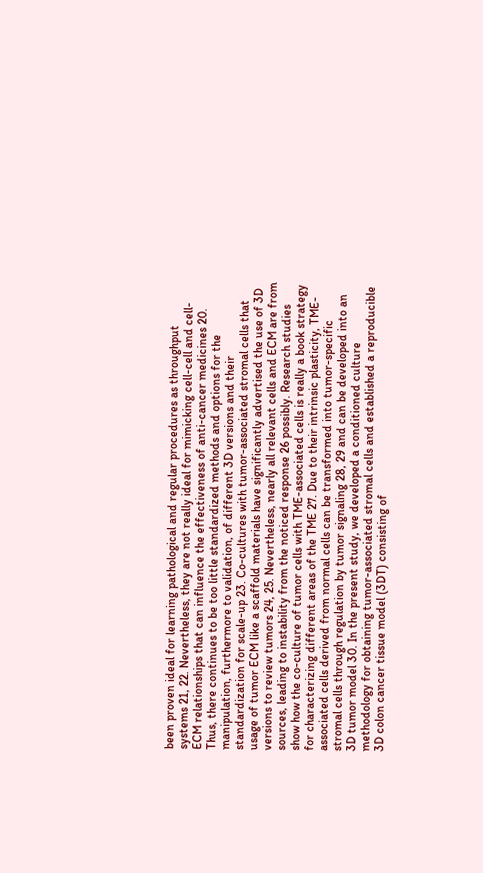been proven ideal for learning pathological and regular procedures as throughput systems 21, 22. Nevertheless, they are not really ideal for mimicking cell-cell and cell-ECM relationships that can influence the effectiveness of anti-cancer medicines 20. Thus, there continues to be too little standardized methods and options for the manipulation, furthermore to validation, of different 3D versions and their standardization for scale-up 23. Co-cultures with tumor-associated stromal cells that usage of tumor ECM like a scaffold materials have significantly advertised the use of 3D versions to review tumors 24, 25. Nevertheless, nearly all relevant cells and ECM are from sources, leading to instability from the noticed response 26 possibly. Research studies show how the co-culture of tumor cells with TME-associated cells is really a book strategy for characterizing different areas of the TME 27. Due to their intrinsic plasticity, TME-associated cells derived from normal cells can be transformed into tumor-specific stromal cells through regulation by tumor signaling 28, 29 and can be developed into an 3D tumor model 30. In the present study, we developed a conditioned culture methodology for obtaining tumor-associated stromal cells and established a reproducible 3D colon cancer tissue model (3DT) consisting of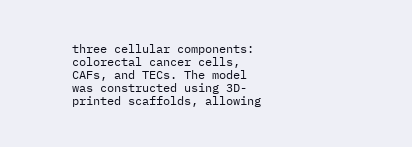three cellular components: colorectal cancer cells, CAFs, and TECs. The model was constructed using 3D-printed scaffolds, allowing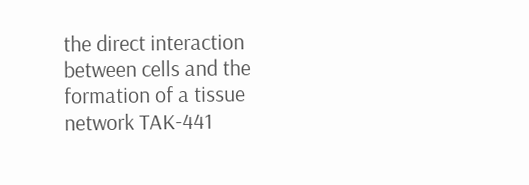the direct interaction between cells and the formation of a tissue network TAK-441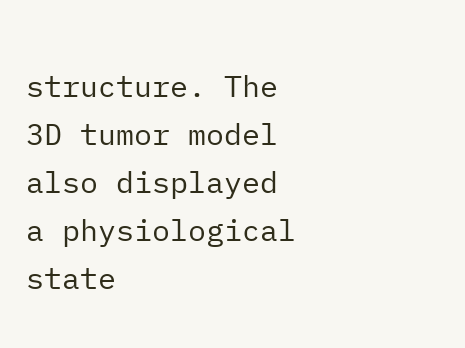structure. The 3D tumor model also displayed a physiological state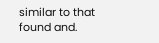similar to that found and.